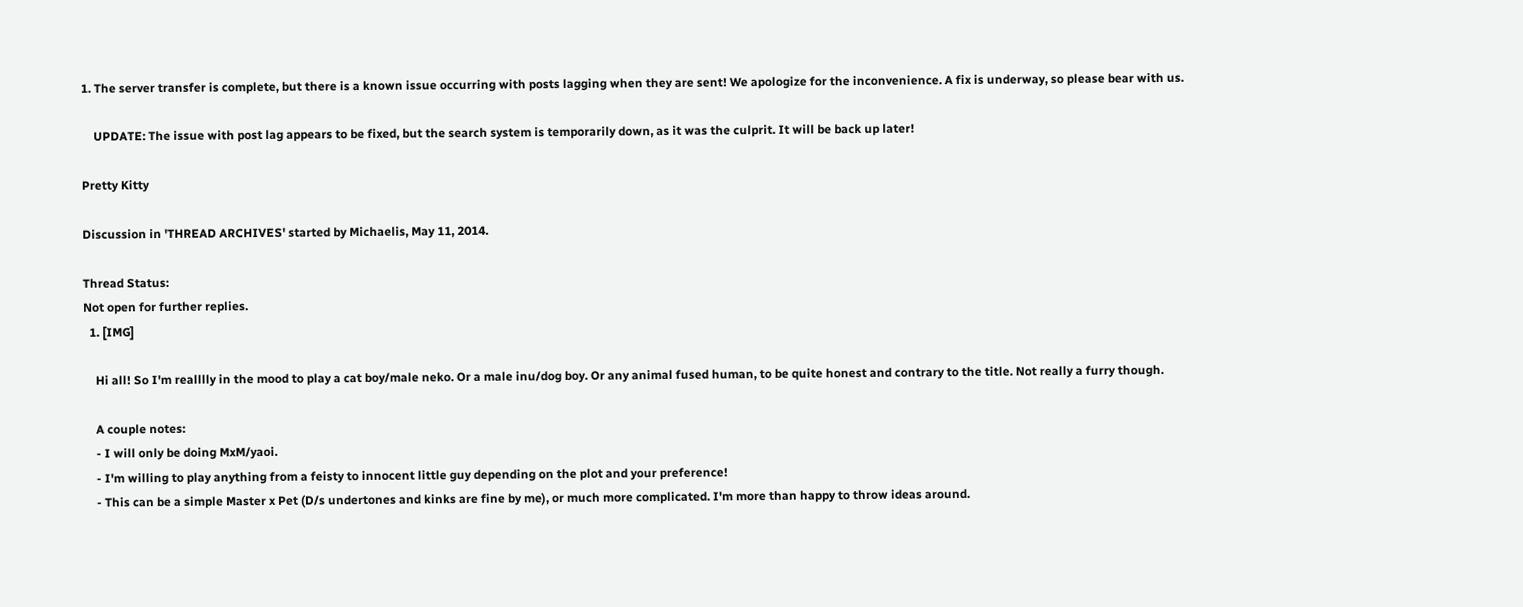1. The server transfer is complete, but there is a known issue occurring with posts lagging when they are sent! We apologize for the inconvenience. A fix is underway, so please bear with us.

    UPDATE: The issue with post lag appears to be fixed, but the search system is temporarily down, as it was the culprit. It will be back up later!

Pretty Kitty

Discussion in 'THREAD ARCHIVES' started by Michaelis, May 11, 2014.

Thread Status:
Not open for further replies.
  1. [IMG]

    Hi all! So I'm realllly in the mood to play a cat boy/male neko. Or a male inu/dog boy. Or any animal fused human, to be quite honest and contrary to the title. Not really a furry though.

    A couple notes:
    - I will only be doing MxM/yaoi.
    - I'm willing to play anything from a feisty to innocent little guy depending on the plot and your preference!
    - This can be a simple Master x Pet (D/s undertones and kinks are fine by me), or much more complicated. I'm more than happy to throw ideas around.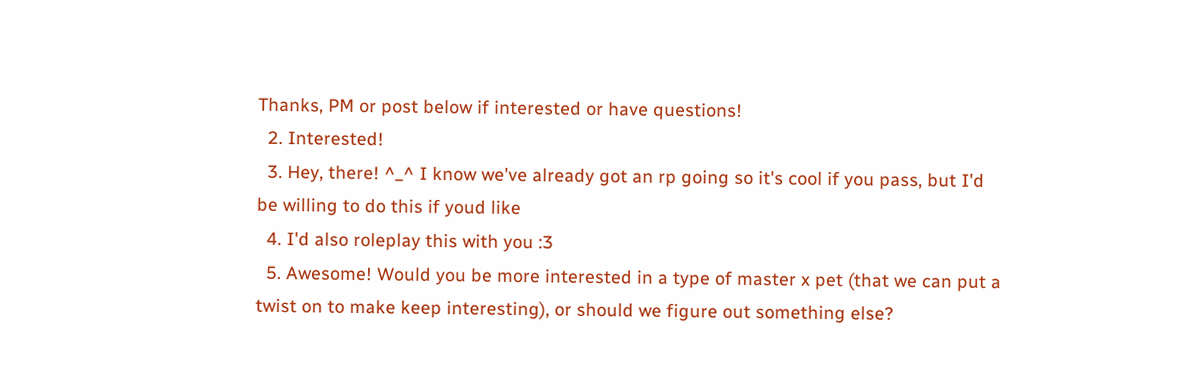Thanks, PM or post below if interested or have questions!
  2. Interested!
  3. Hey, there! ^_^ I know we've already got an rp going so it's cool if you pass, but I'd be willing to do this if youd like
  4. I'd also roleplay this with you :3
  5. Awesome! Would you be more interested in a type of master x pet (that we can put a twist on to make keep interesting), or should we figure out something else?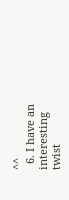^^
  6. I have an interesting twist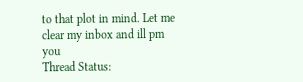to that plot in mind. Let me clear my inbox and ill pm you
Thread Status: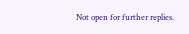Not open for further replies.